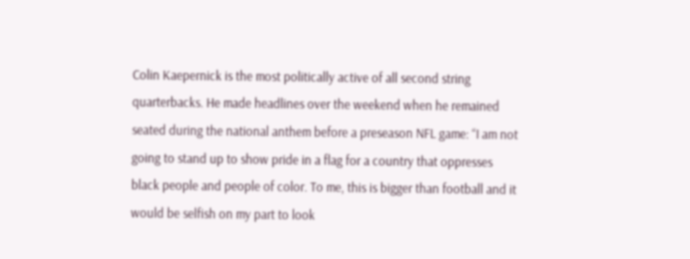Colin Kaepernick is the most politically active of all second string quarterbacks. He made headlines over the weekend when he remained seated during the national anthem before a preseason NFL game: “I am not going to stand up to show pride in a flag for a country that oppresses black people and people of color. To me, this is bigger than football and it would be selfish on my part to look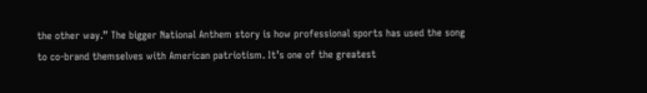the other way.” The bigger National Anthem story is how professional sports has used the song to co-brand themselves with American patriotism. It’s one of the greatest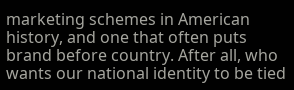marketing schemes in American history, and one that often puts brand before country. After all, who wants our national identity to be tied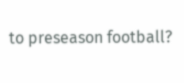to preseason football?